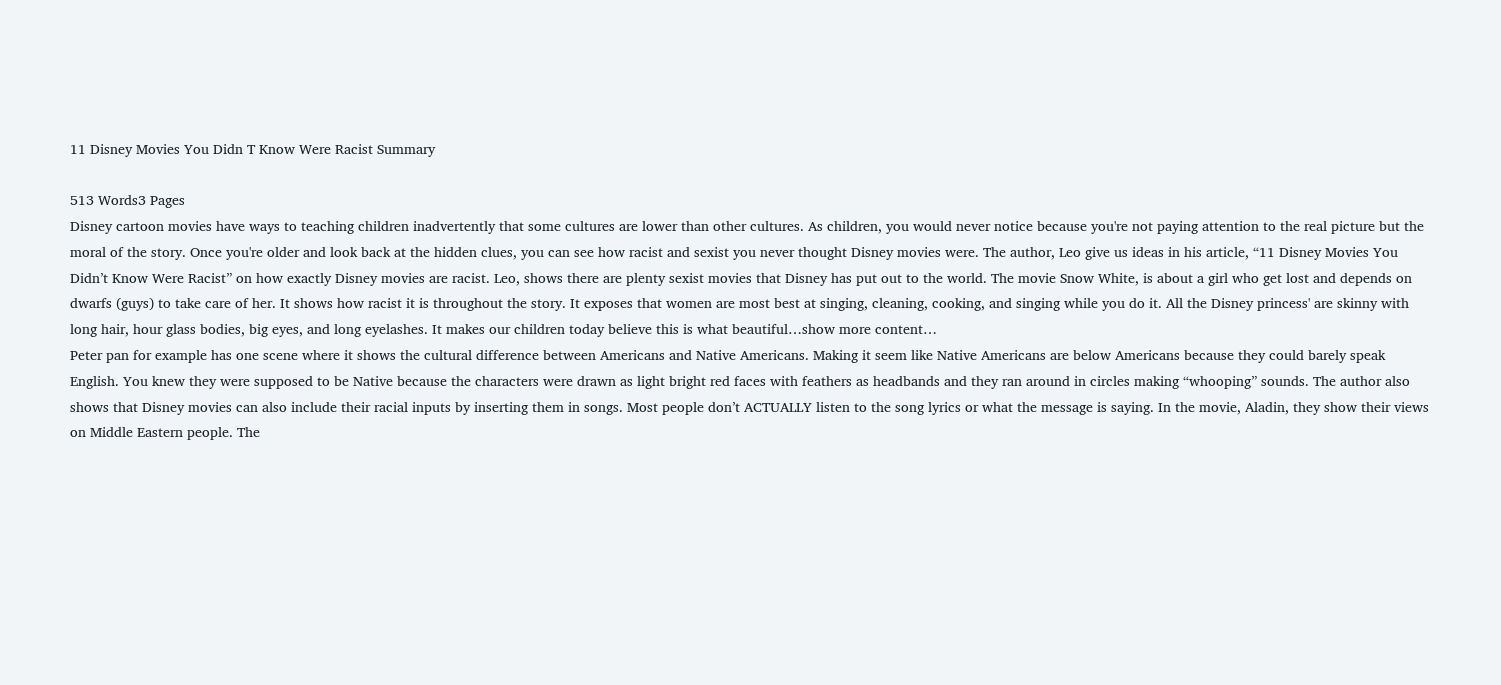11 Disney Movies You Didn T Know Were Racist Summary

513 Words3 Pages
Disney cartoon movies have ways to teaching children inadvertently that some cultures are lower than other cultures. As children, you would never notice because you're not paying attention to the real picture but the moral of the story. Once you're older and look back at the hidden clues, you can see how racist and sexist you never thought Disney movies were. The author, Leo give us ideas in his article, “11 Disney Movies You Didn’t Know Were Racist” on how exactly Disney movies are racist. Leo, shows there are plenty sexist movies that Disney has put out to the world. The movie Snow White, is about a girl who get lost and depends on dwarfs (guys) to take care of her. It shows how racist it is throughout the story. It exposes that women are most best at singing, cleaning, cooking, and singing while you do it. All the Disney princess' are skinny with long hair, hour glass bodies, big eyes, and long eyelashes. It makes our children today believe this is what beautiful…show more content…
Peter pan for example has one scene where it shows the cultural difference between Americans and Native Americans. Making it seem like Native Americans are below Americans because they could barely speak English. You knew they were supposed to be Native because the characters were drawn as light bright red faces with feathers as headbands and they ran around in circles making “whooping” sounds. The author also shows that Disney movies can also include their racial inputs by inserting them in songs. Most people don’t ACTUALLY listen to the song lyrics or what the message is saying. In the movie, Aladin, they show their views on Middle Eastern people. The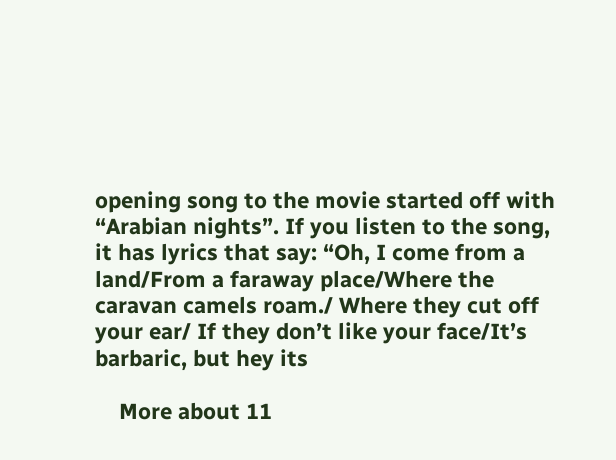opening song to the movie started off with “Arabian nights”. If you listen to the song, it has lyrics that say: “Oh, I come from a land/From a faraway place/Where the caravan camels roam./ Where they cut off your ear/ If they don’t like your face/It’s barbaric, but hey its

    More about 11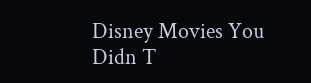Disney Movies You Didn T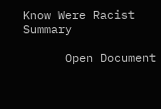Know Were Racist Summary

      Open Document